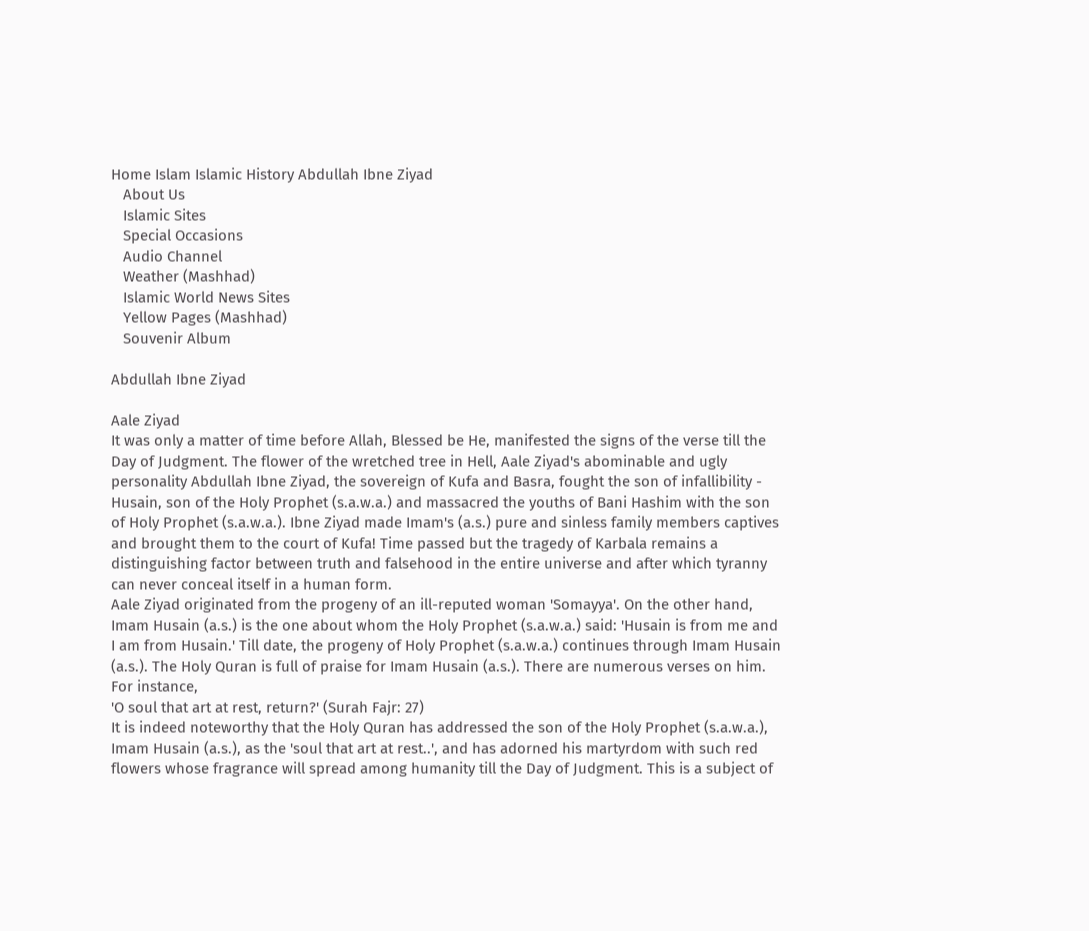Home Islam Islamic History Abdullah Ibne Ziyad
   About Us
   Islamic Sites
   Special Occasions
   Audio Channel
   Weather (Mashhad)
   Islamic World News Sites
   Yellow Pages (Mashhad)
   Souvenir Album

Abdullah Ibne Ziyad

Aale Ziyad
It was only a matter of time before Allah, Blessed be He, manifested the signs of the verse till the Day of Judgment. The flower of the wretched tree in Hell, Aale Ziyad's abominable and ugly personality Abdullah Ibne Ziyad, the sovereign of Kufa and Basra, fought the son of infallibility - Husain, son of the Holy Prophet (s.a.w.a.) and massacred the youths of Bani Hashim with the son of Holy Prophet (s.a.w.a.). Ibne Ziyad made Imam's (a.s.) pure and sinless family members captives and brought them to the court of Kufa! Time passed but the tragedy of Karbala remains a distinguishing factor between truth and falsehood in the entire universe and after which tyranny can never conceal itself in a human form.
Aale Ziyad originated from the progeny of an ill-reputed woman 'Somayya'. On the other hand, Imam Husain (a.s.) is the one about whom the Holy Prophet (s.a.w.a.) said: 'Husain is from me and I am from Husain.' Till date, the progeny of Holy Prophet (s.a.w.a.) continues through Imam Husain (a.s.). The Holy Quran is full of praise for Imam Husain (a.s.). There are numerous verses on him. For instance,
'O soul that art at rest, return?' (Surah Fajr: 27)
It is indeed noteworthy that the Holy Quran has addressed the son of the Holy Prophet (s.a.w.a.), Imam Husain (a.s.), as the 'soul that art at rest..', and has adorned his martyrdom with such red flowers whose fragrance will spread among humanity till the Day of Judgment. This is a subject of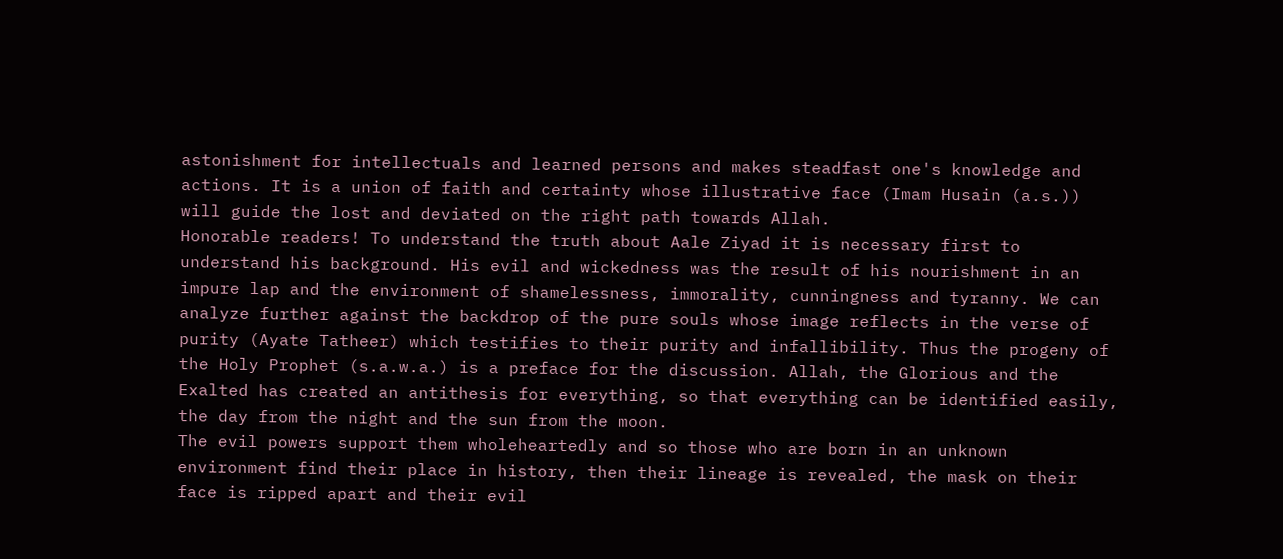astonishment for intellectuals and learned persons and makes steadfast one's knowledge and actions. It is a union of faith and certainty whose illustrative face (Imam Husain (a.s.)) will guide the lost and deviated on the right path towards Allah.
Honorable readers! To understand the truth about Aale Ziyad it is necessary first to understand his background. His evil and wickedness was the result of his nourishment in an impure lap and the environment of shamelessness, immorality, cunningness and tyranny. We can analyze further against the backdrop of the pure souls whose image reflects in the verse of purity (Ayate Tatheer) which testifies to their purity and infallibility. Thus the progeny of the Holy Prophet (s.a.w.a.) is a preface for the discussion. Allah, the Glorious and the Exalted has created an antithesis for everything, so that everything can be identified easily, the day from the night and the sun from the moon.
The evil powers support them wholeheartedly and so those who are born in an unknown environment find their place in history, then their lineage is revealed, the mask on their face is ripped apart and their evil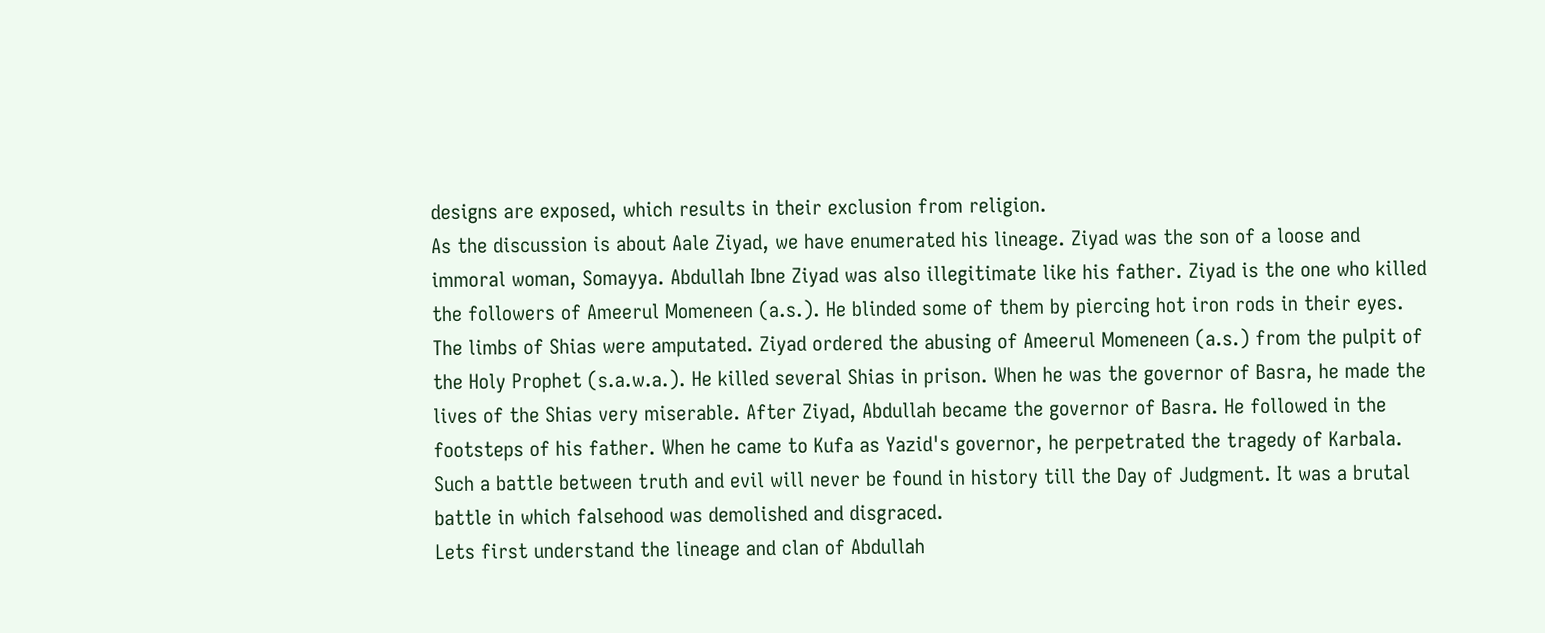designs are exposed, which results in their exclusion from religion.
As the discussion is about Aale Ziyad, we have enumerated his lineage. Ziyad was the son of a loose and immoral woman, Somayya. Abdullah Ibne Ziyad was also illegitimate like his father. Ziyad is the one who killed the followers of Ameerul Momeneen (a.s.). He blinded some of them by piercing hot iron rods in their eyes. The limbs of Shias were amputated. Ziyad ordered the abusing of Ameerul Momeneen (a.s.) from the pulpit of the Holy Prophet (s.a.w.a.). He killed several Shias in prison. When he was the governor of Basra, he made the lives of the Shias very miserable. After Ziyad, Abdullah became the governor of Basra. He followed in the footsteps of his father. When he came to Kufa as Yazid's governor, he perpetrated the tragedy of Karbala. Such a battle between truth and evil will never be found in history till the Day of Judgment. It was a brutal battle in which falsehood was demolished and disgraced.
Lets first understand the lineage and clan of Abdullah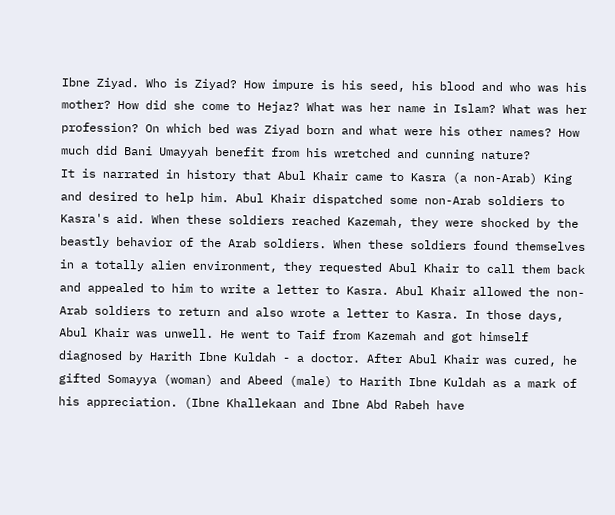Ibne Ziyad. Who is Ziyad? How impure is his seed, his blood and who was his mother? How did she come to Hejaz? What was her name in Islam? What was her profession? On which bed was Ziyad born and what were his other names? How much did Bani Umayyah benefit from his wretched and cunning nature?
It is narrated in history that Abul Khair came to Kasra (a non-Arab) King and desired to help him. Abul Khair dispatched some non-Arab soldiers to Kasra's aid. When these soldiers reached Kazemah, they were shocked by the beastly behavior of the Arab soldiers. When these soldiers found themselves in a totally alien environment, they requested Abul Khair to call them back and appealed to him to write a letter to Kasra. Abul Khair allowed the non-Arab soldiers to return and also wrote a letter to Kasra. In those days, Abul Khair was unwell. He went to Taif from Kazemah and got himself diagnosed by Harith Ibne Kuldah - a doctor. After Abul Khair was cured, he gifted Somayya (woman) and Abeed (male) to Harith Ibne Kuldah as a mark of his appreciation. (Ibne Khallekaan and Ibne Abd Rabeh have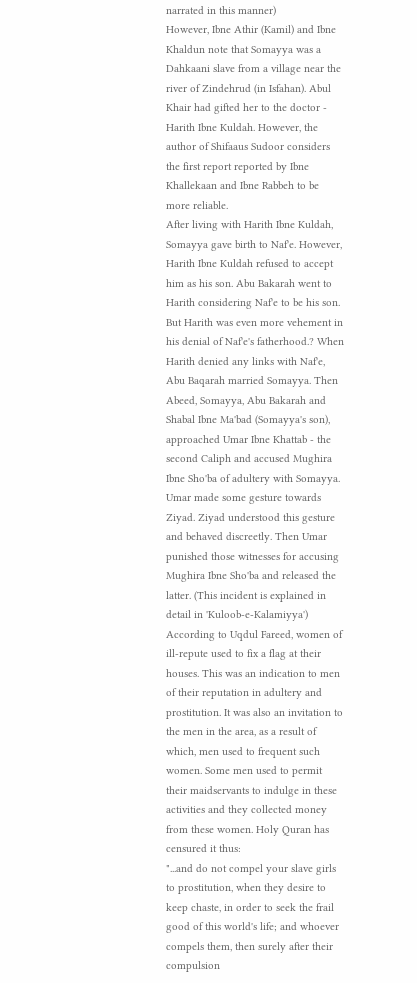narrated in this manner)
However, Ibne Athir (Kamil) and Ibne Khaldun note that Somayya was a Dahkaani slave from a village near the river of Zindehrud (in Isfahan). Abul Khair had gifted her to the doctor - Harith Ibne Kuldah. However, the author of Shifaaus Sudoor considers the first report reported by Ibne Khallekaan and Ibne Rabbeh to be more reliable.
After living with Harith Ibne Kuldah, Somayya gave birth to Naf'e. However, Harith Ibne Kuldah refused to accept him as his son. Abu Bakarah went to Harith considering Naf'e to be his son. But Harith was even more vehement in his denial of Naf'e's fatherhood.? When Harith denied any links with Naf'e, Abu Baqarah married Somayya. Then Abeed, Somayya, Abu Bakarah and Shabal Ibne Ma'bad (Somayya's son), approached Umar Ibne Khattab - the second Caliph and accused Mughira Ibne Sho'ba of adultery with Somayya. Umar made some gesture towards Ziyad. Ziyad understood this gesture and behaved discreetly. Then Umar punished those witnesses for accusing Mughira Ibne Sho'ba and released the latter. (This incident is explained in detail in 'Kuloob-e-Kalamiyya')
According to Uqdul Fareed, women of ill-repute used to fix a flag at their houses. This was an indication to men of their reputation in adultery and prostitution. It was also an invitation to the men in the area, as a result of which, men used to frequent such women. Some men used to permit their maidservants to indulge in these activities and they collected money from these women. Holy Quran has censured it thus:
"...and do not compel your slave girls to prostitution, when they desire to keep chaste, in order to seek the frail good of this world's life; and whoever compels them, then surely after their compulsion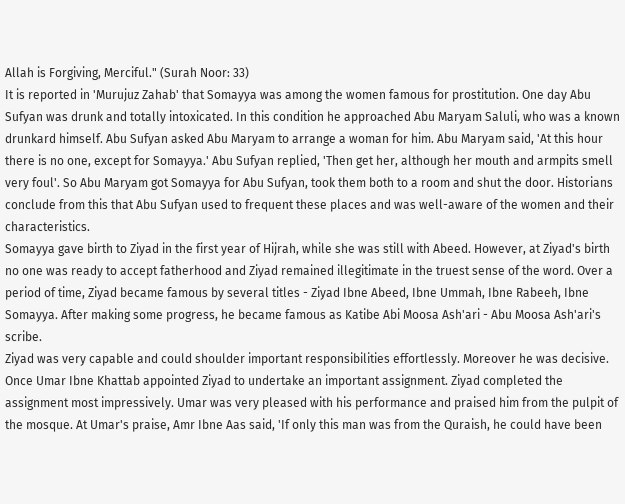Allah is Forgiving, Merciful." (Surah Noor: 33)
It is reported in 'Murujuz Zahab' that Somayya was among the women famous for prostitution. One day Abu Sufyan was drunk and totally intoxicated. In this condition he approached Abu Maryam Saluli, who was a known drunkard himself. Abu Sufyan asked Abu Maryam to arrange a woman for him. Abu Maryam said, 'At this hour there is no one, except for Somayya.' Abu Sufyan replied, 'Then get her, although her mouth and armpits smell very foul'. So Abu Maryam got Somayya for Abu Sufyan, took them both to a room and shut the door. Historians conclude from this that Abu Sufyan used to frequent these places and was well-aware of the women and their characteristics.
Somayya gave birth to Ziyad in the first year of Hijrah, while she was still with Abeed. However, at Ziyad's birth no one was ready to accept fatherhood and Ziyad remained illegitimate in the truest sense of the word. Over a period of time, Ziyad became famous by several titles - Ziyad Ibne Abeed, Ibne Ummah, Ibne Rabeeh, Ibne Somayya. After making some progress, he became famous as Katibe Abi Moosa Ash'ari - Abu Moosa Ash'ari's scribe.
Ziyad was very capable and could shoulder important responsibilities effortlessly. Moreover he was decisive. Once Umar Ibne Khattab appointed Ziyad to undertake an important assignment. Ziyad completed the assignment most impressively. Umar was very pleased with his performance and praised him from the pulpit of the mosque. At Umar's praise, Amr Ibne Aas said, 'If only this man was from the Quraish, he could have been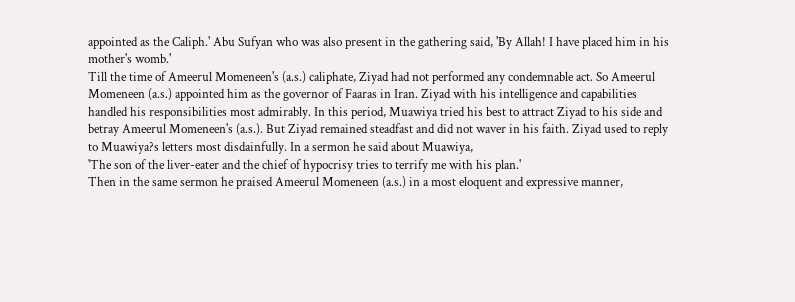appointed as the Caliph.' Abu Sufyan who was also present in the gathering said, 'By Allah! I have placed him in his mother's womb.'
Till the time of Ameerul Momeneen's (a.s.) caliphate, Ziyad had not performed any condemnable act. So Ameerul Momeneen (a.s.) appointed him as the governor of Faaras in Iran. Ziyad with his intelligence and capabilities handled his responsibilities most admirably. In this period, Muawiya tried his best to attract Ziyad to his side and betray Ameerul Momeneen's (a.s.). But Ziyad remained steadfast and did not waver in his faith. Ziyad used to reply to Muawiya?s letters most disdainfully. In a sermon he said about Muawiya,
'The son of the liver-eater and the chief of hypocrisy tries to terrify me with his plan.'
Then in the same sermon he praised Ameerul Momeneen (a.s.) in a most eloquent and expressive manner,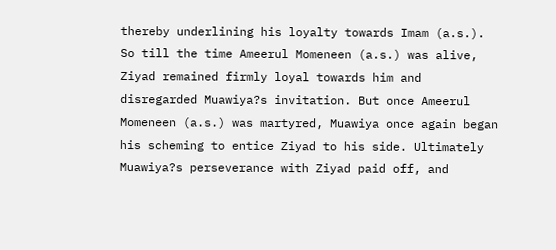thereby underlining his loyalty towards Imam (a.s.). So till the time Ameerul Momeneen (a.s.) was alive, Ziyad remained firmly loyal towards him and disregarded Muawiya?s invitation. But once Ameerul Momeneen (a.s.) was martyred, Muawiya once again began his scheming to entice Ziyad to his side. Ultimately Muawiya?s perseverance with Ziyad paid off, and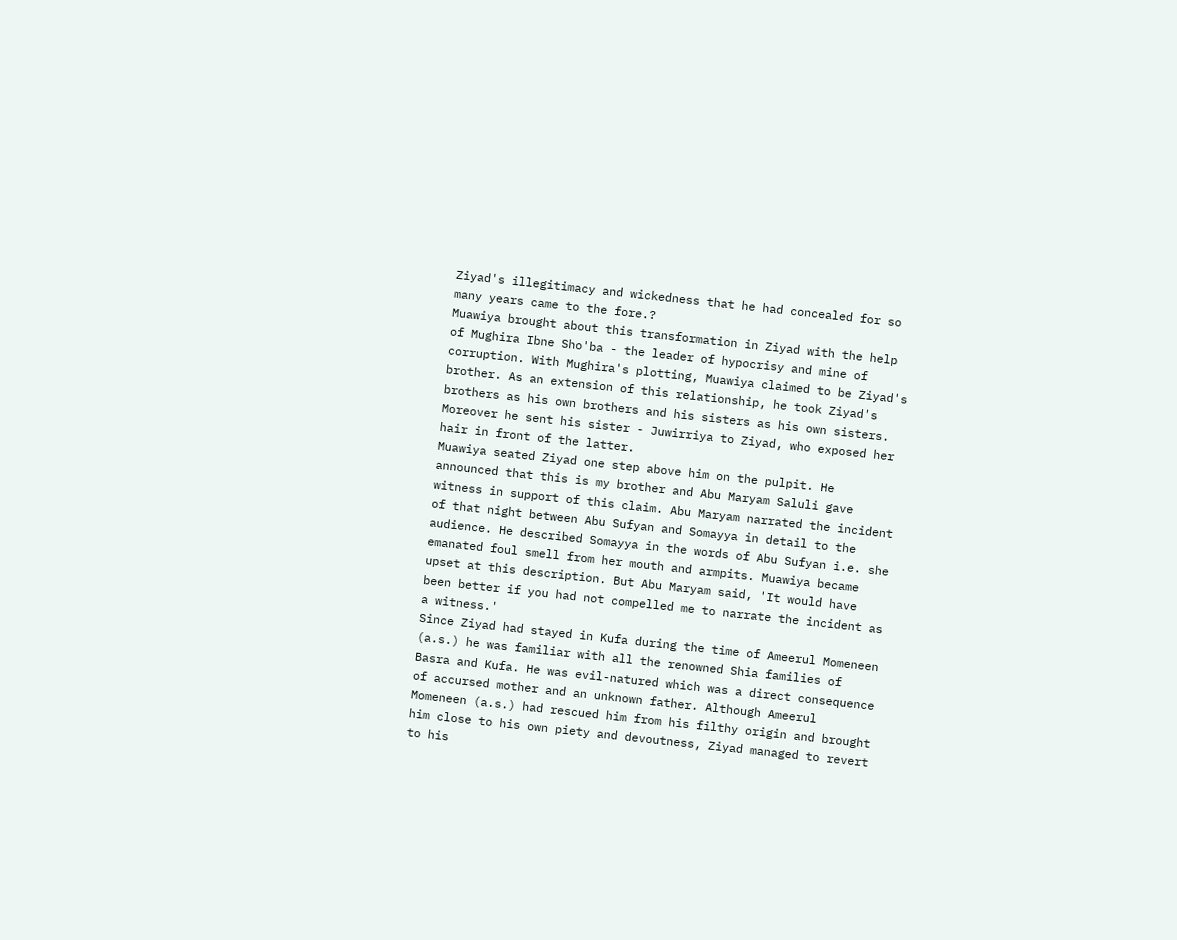Ziyad's illegitimacy and wickedness that he had concealed for so many years came to the fore.?
Muawiya brought about this transformation in Ziyad with the help of Mughira Ibne Sho'ba - the leader of hypocrisy and mine of corruption. With Mughira's plotting, Muawiya claimed to be Ziyad's brother. As an extension of this relationship, he took Ziyad's brothers as his own brothers and his sisters as his own sisters. Moreover he sent his sister - Juwirriya to Ziyad, who exposed her hair in front of the latter.
Muawiya seated Ziyad one step above him on the pulpit. He announced that this is my brother and Abu Maryam Saluli gave witness in support of this claim. Abu Maryam narrated the incident of that night between Abu Sufyan and Somayya in detail to the audience. He described Somayya in the words of Abu Sufyan i.e. she emanated foul smell from her mouth and armpits. Muawiya became upset at this description. But Abu Maryam said, 'It would have been better if you had not compelled me to narrate the incident as a witness.'
Since Ziyad had stayed in Kufa during the time of Ameerul Momeneen (a.s.) he was familiar with all the renowned Shia families of Basra and Kufa. He was evil-natured which was a direct consequence of accursed mother and an unknown father. Although Ameerul Momeneen (a.s.) had rescued him from his filthy origin and brought him close to his own piety and devoutness, Ziyad managed to revert to his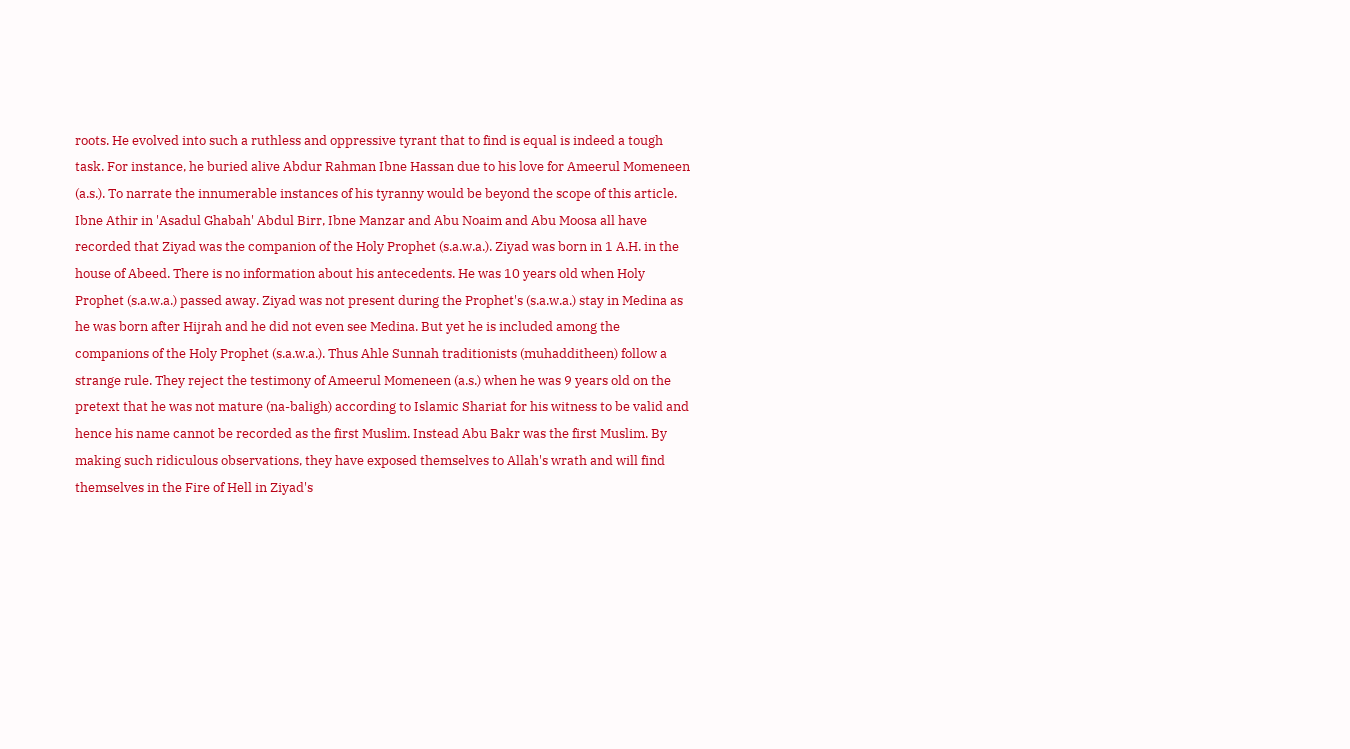roots. He evolved into such a ruthless and oppressive tyrant that to find is equal is indeed a tough task. For instance, he buried alive Abdur Rahman Ibne Hassan due to his love for Ameerul Momeneen (a.s.). To narrate the innumerable instances of his tyranny would be beyond the scope of this article.
Ibne Athir in 'Asadul Ghabah' Abdul Birr, Ibne Manzar and Abu Noaim and Abu Moosa all have recorded that Ziyad was the companion of the Holy Prophet (s.a.w.a.). Ziyad was born in 1 A.H. in the house of Abeed. There is no information about his antecedents. He was 10 years old when Holy Prophet (s.a.w.a.) passed away. Ziyad was not present during the Prophet's (s.a.w.a.) stay in Medina as he was born after Hijrah and he did not even see Medina. But yet he is included among the companions of the Holy Prophet (s.a.w.a.). Thus Ahle Sunnah traditionists (muhadditheen) follow a strange rule. They reject the testimony of Ameerul Momeneen (a.s.) when he was 9 years old on the pretext that he was not mature (na-baligh) according to Islamic Shariat for his witness to be valid and hence his name cannot be recorded as the first Muslim. Instead Abu Bakr was the first Muslim. By making such ridiculous observations, they have exposed themselves to Allah's wrath and will find themselves in the Fire of Hell in Ziyad's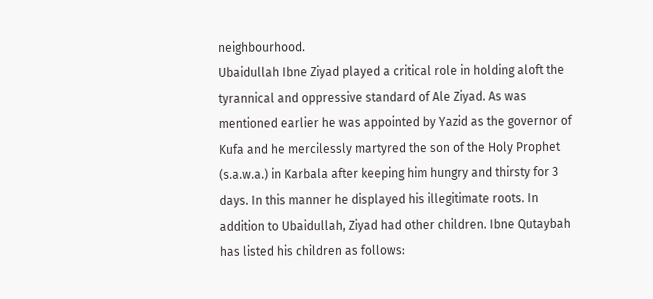neighbourhood.
Ubaidullah Ibne Ziyad played a critical role in holding aloft the tyrannical and oppressive standard of Ale Ziyad. As was mentioned earlier he was appointed by Yazid as the governor of Kufa and he mercilessly martyred the son of the Holy Prophet (s.a.w.a.) in Karbala after keeping him hungry and thirsty for 3 days. In this manner he displayed his illegitimate roots. In addition to Ubaidullah, Ziyad had other children. Ibne Qutaybah has listed his children as follows: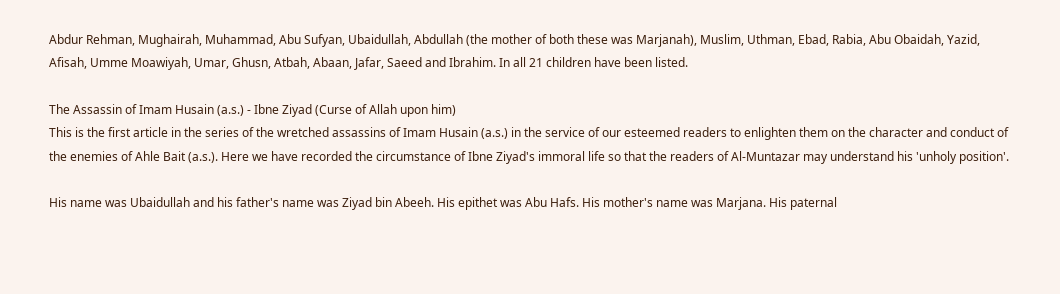Abdur Rehman, Mughairah, Muhammad, Abu Sufyan, Ubaidullah, Abdullah (the mother of both these was Marjanah), Muslim, Uthman, Ebad, Rabia, Abu Obaidah, Yazid, Afisah, Umme Moawiyah, Umar, Ghusn, Atbah, Abaan, Jafar, Saeed and Ibrahim. In all 21 children have been listed.

The Assassin of Imam Husain (a.s.) - Ibne Ziyad (Curse of Allah upon him)
This is the first article in the series of the wretched assassins of Imam Husain (a.s.) in the service of our esteemed readers to enlighten them on the character and conduct of the enemies of Ahle Bait (a.s.). Here we have recorded the circumstance of Ibne Ziyad's immoral life so that the readers of Al-Muntazar may understand his 'unholy position'.

His name was Ubaidullah and his father's name was Ziyad bin Abeeh. His epithet was Abu Hafs. His mother's name was Marjana. His paternal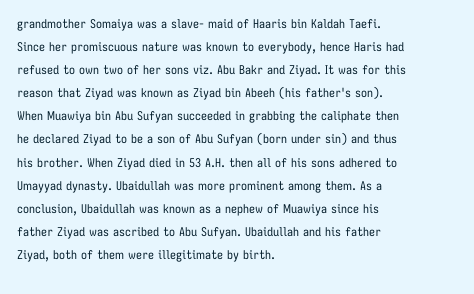grandmother Somaiya was a slave- maid of Haaris bin Kaldah Taefi. Since her promiscuous nature was known to everybody, hence Haris had refused to own two of her sons viz. Abu Bakr and Ziyad. It was for this reason that Ziyad was known as Ziyad bin Abeeh (his father's son). When Muawiya bin Abu Sufyan succeeded in grabbing the caliphate then he declared Ziyad to be a son of Abu Sufyan (born under sin) and thus his brother. When Ziyad died in 53 A.H. then all of his sons adhered to Umayyad dynasty. Ubaidullah was more prominent among them. As a conclusion, Ubaidullah was known as a nephew of Muawiya since his father Ziyad was ascribed to Abu Sufyan. Ubaidullah and his father Ziyad, both of them were illegitimate by birth.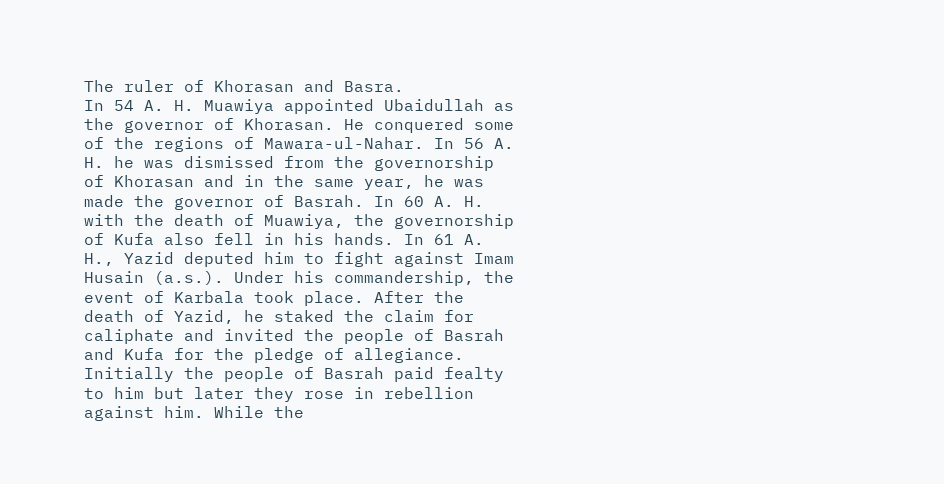The ruler of Khorasan and Basra.
In 54 A. H. Muawiya appointed Ubaidullah as the governor of Khorasan. He conquered some of the regions of Mawara-ul-Nahar. In 56 A. H. he was dismissed from the governorship of Khorasan and in the same year, he was made the governor of Basrah. In 60 A. H. with the death of Muawiya, the governorship of Kufa also fell in his hands. In 61 A. H., Yazid deputed him to fight against Imam Husain (a.s.). Under his commandership, the event of Karbala took place. After the death of Yazid, he staked the claim for caliphate and invited the people of Basrah and Kufa for the pledge of allegiance.
Initially the people of Basrah paid fealty to him but later they rose in rebellion against him. While the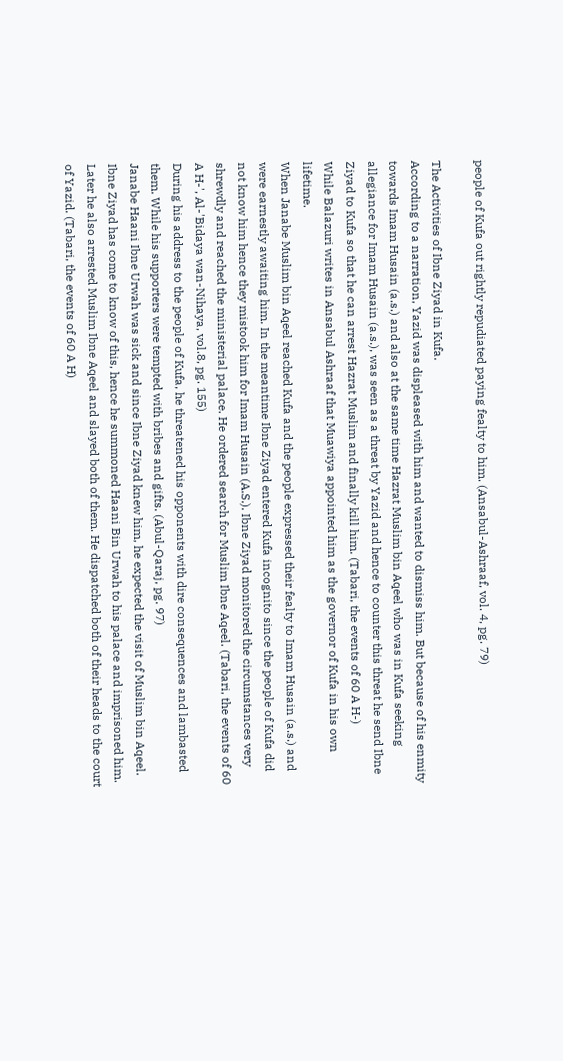people of Kufa out rightly repudiated paying fealty to him. (Ansabul-Ashraaf, vol. 4, pg. 79)

The Activities of Ibne Ziyad in Kufa.
According to a narration, Yazid was displeased with him and wanted to dismiss him. But because of his enmity towards Imam Husain (a.s.) and also at the same time Hazrat Muslim bin Aqeel who was in Kufa seeking allegiance for Imam Husain (a.s.), was seen as a threat by Yazid and hence to counter this threat he send Ibne Ziyad to Kufa so that he can arrest Hazrat Muslim and finally kill him. (Tabari, the events of 60 A H-)
While Balazuri writes in Ansabul Ashraaf that Muawiya appointed him as the governor of Kufa in his own lifetime.
When Janabe Muslim bin Aqeel reached Kufa and the people expressed their fealty to Imam Husain (a.s.) and were earnestly awaiting him. In the meantime Ibne Ziyad entered Kufa incognito since the people of Kufa did not know him hence they mistook him for Imam Husain (A.S.). Ibne Ziyad monitored the circumstances very shrewdly and reached the ministerial palace. He ordered search for Muslim Ibne Aqeel. (Tabari, the events of 60 A H-', Al-'Bidaya wan-Nihaya, vol.8, pg. 155)
During his address to the people of Kufa, he threatened his opponents with dire consequences and lambasted them. While his supporters were tempted with bribes and gifts. (Abul-Qaraj, pg. 97)
Janabe Haani Ibne Urwah was sick and since Ibne Ziyad knew him, he expected the visit of Muslim bin Aqeel. Ibne Ziyad has come to know of this, hence he summoned Haani Bin Urwah to his palace and imprisoned him. Later he also arrested Muslim Ibne Aqeel and slayed both of them. He dispatched both of their heads to the court of Yazid. (Tabari, the events of 60 A H)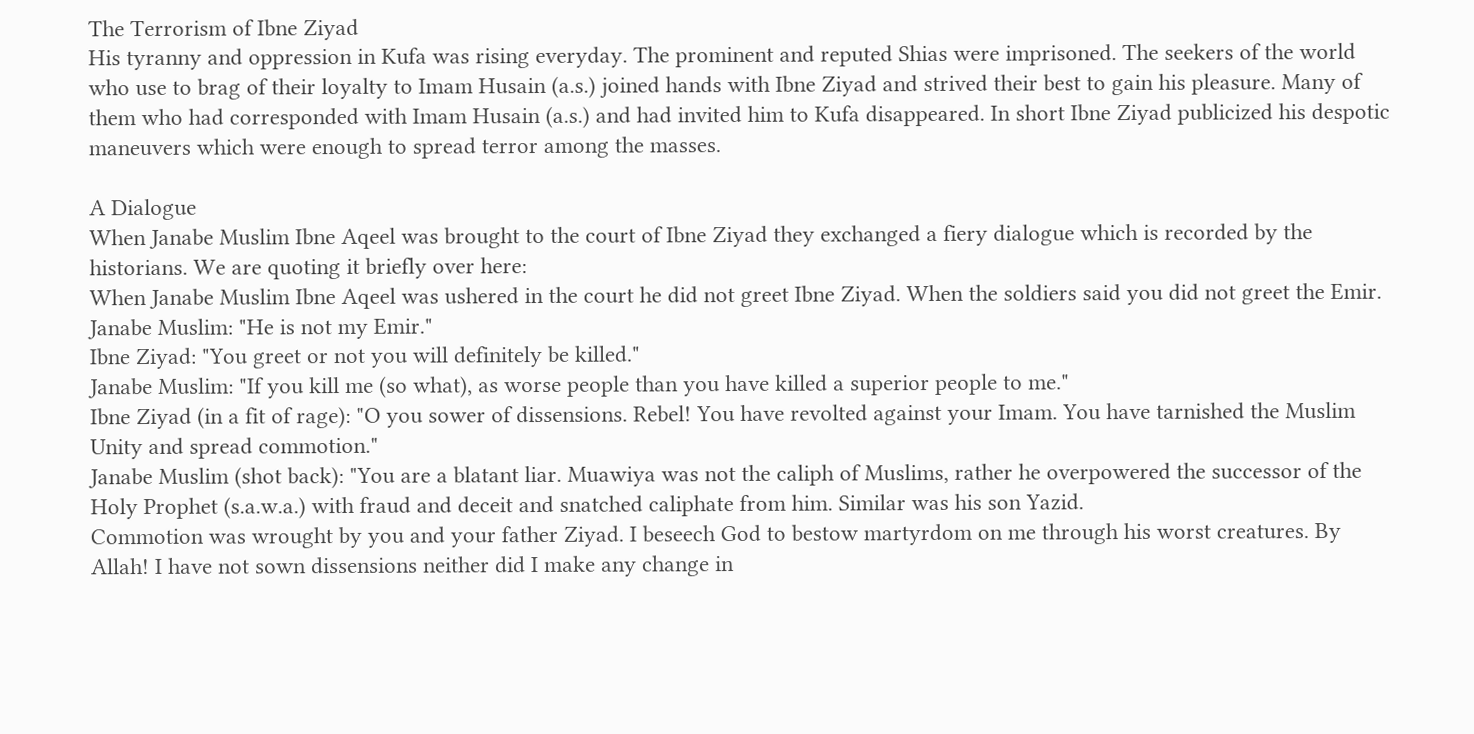The Terrorism of Ibne Ziyad
His tyranny and oppression in Kufa was rising everyday. The prominent and reputed Shias were imprisoned. The seekers of the world who use to brag of their loyalty to Imam Husain (a.s.) joined hands with Ibne Ziyad and strived their best to gain his pleasure. Many of them who had corresponded with Imam Husain (a.s.) and had invited him to Kufa disappeared. In short Ibne Ziyad publicized his despotic maneuvers which were enough to spread terror among the masses.

A Dialogue
When Janabe Muslim Ibne Aqeel was brought to the court of Ibne Ziyad they exchanged a fiery dialogue which is recorded by the historians. We are quoting it briefly over here:
When Janabe Muslim Ibne Aqeel was ushered in the court he did not greet Ibne Ziyad. When the soldiers said you did not greet the Emir.
Janabe Muslim: "He is not my Emir."
Ibne Ziyad: "You greet or not you will definitely be killed."
Janabe Muslim: "If you kill me (so what), as worse people than you have killed a superior people to me."
Ibne Ziyad (in a fit of rage): "O you sower of dissensions. Rebel! You have revolted against your Imam. You have tarnished the Muslim Unity and spread commotion."
Janabe Muslim (shot back): "You are a blatant liar. Muawiya was not the caliph of Muslims, rather he overpowered the successor of the Holy Prophet (s.a.w.a.) with fraud and deceit and snatched caliphate from him. Similar was his son Yazid.
Commotion was wrought by you and your father Ziyad. I beseech God to bestow martyrdom on me through his worst creatures. By Allah! I have not sown dissensions neither did I make any change in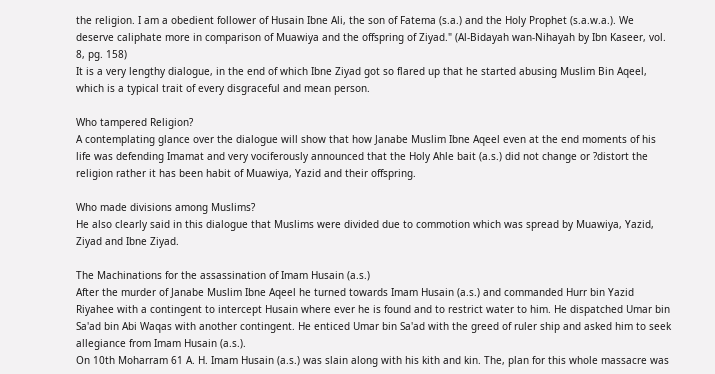the religion. I am a obedient follower of Husain Ibne Ali, the son of Fatema (s.a.) and the Holy Prophet (s.a.w.a.). We deserve caliphate more in comparison of Muawiya and the offspring of Ziyad." (Al-Bidayah wan-Nihayah by Ibn Kaseer, vol. 8, pg. 158)
It is a very lengthy dialogue, in the end of which Ibne Ziyad got so flared up that he started abusing Muslim Bin Aqeel, which is a typical trait of every disgraceful and mean person.

Who tampered Religion?
A contemplating glance over the dialogue will show that how Janabe Muslim Ibne Aqeel even at the end moments of his life was defending Imamat and very vociferously announced that the Holy Ahle bait (a.s.) did not change or ?distort the religion rather it has been habit of Muawiya, Yazid and their offspring.

Who made divisions among Muslims?
He also clearly said in this dialogue that Muslims were divided due to commotion which was spread by Muawiya, Yazid, Ziyad and Ibne Ziyad.

The Machinations for the assassination of Imam Husain (a.s.)
After the murder of Janabe Muslim Ibne Aqeel he turned towards Imam Husain (a.s.) and commanded Hurr bin Yazid Riyahee with a contingent to intercept Husain where ever he is found and to restrict water to him. He dispatched Umar bin Sa'ad bin Abi Waqas with another contingent. He enticed Umar bin Sa'ad with the greed of ruler ship and asked him to seek allegiance from Imam Husain (a.s.).
On 10th Moharram 61 A. H. Imam Husain (a.s.) was slain along with his kith and kin. The, plan for this whole massacre was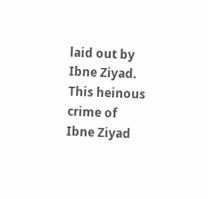laid out by Ibne Ziyad.
This heinous crime of Ibne Ziyad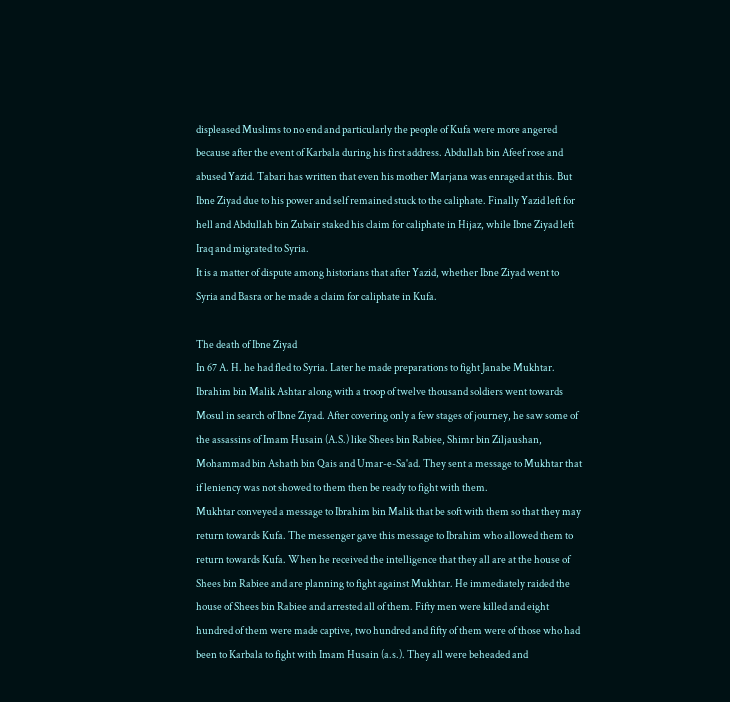displeased Muslims to no end and particularly the people of Kufa were more angered because after the event of Karbala during his first address. Abdullah bin Afeef rose and abused Yazid. Tabari has written that even his mother Marjana was enraged at this. But Ibne Ziyad due to his power and self remained stuck to the caliphate. Finally Yazid left for hell and Abdullah bin Zubair staked his claim for caliphate in Hijaz, while Ibne Ziyad left Iraq and migrated to Syria.
It is a matter of dispute among historians that after Yazid, whether Ibne Ziyad went to Syria and Basra or he made a claim for caliphate in Kufa.

The death of Ibne Ziyad
In 67 A. H. he had fled to Syria. Later he made preparations to fight Janabe Mukhtar. Ibrahim bin Malik Ashtar along with a troop of twelve thousand soldiers went towards Mosul in search of Ibne Ziyad. After covering only a few stages of journey, he saw some of the assassins of Imam Husain (A.S.) like Shees bin Rabiee, Shimr bin Ziljaushan, Mohammad bin Ashath bin Qais and Umar-e-Sa'ad. They sent a message to Mukhtar that if leniency was not showed to them then be ready to fight with them.
Mukhtar conveyed a message to Ibrahim bin Malik that be soft with them so that they may return towards Kufa. The messenger gave this message to Ibrahim who allowed them to return towards Kufa. When he received the intelligence that they all are at the house of Shees bin Rabiee and are planning to fight against Mukhtar. He immediately raided the house of Shees bin Rabiee and arrested all of them. Fifty men were killed and eight hundred of them were made captive, two hundred and fifty of them were of those who had been to Karbala to fight with Imam Husain (a.s.). They all were beheaded and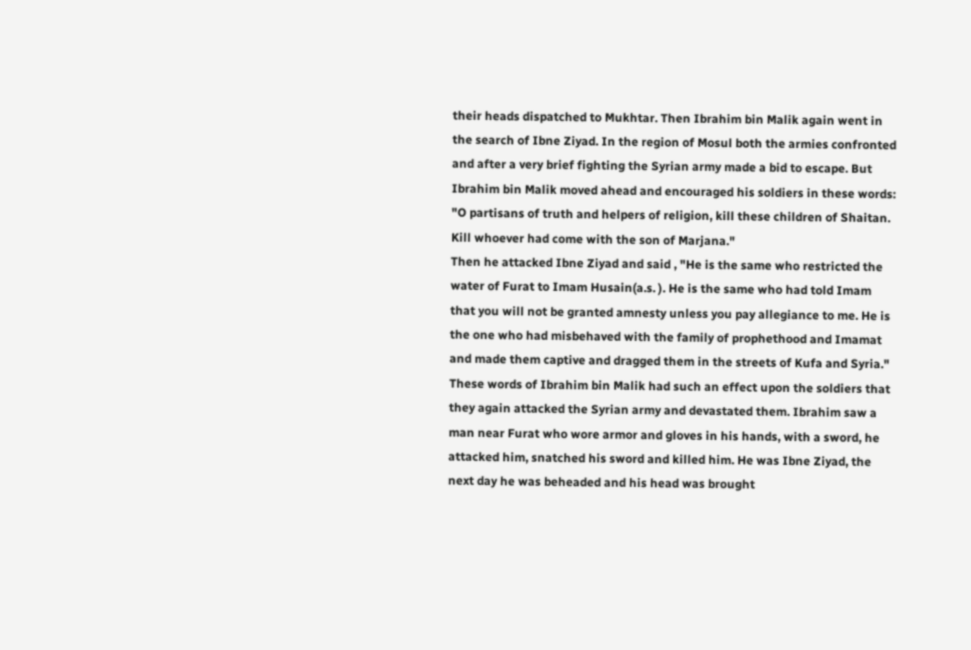their heads dispatched to Mukhtar. Then Ibrahim bin Malik again went in the search of Ibne Ziyad. In the region of Mosul both the armies confronted and after a very brief fighting the Syrian army made a bid to escape. But Ibrahim bin Malik moved ahead and encouraged his soldiers in these words:
"O partisans of truth and helpers of religion, kill these children of Shaitan. Kill whoever had come with the son of Marjana."
Then he attacked Ibne Ziyad and said , "He is the same who restricted the water of Furat to Imam Husain(a.s. ). He is the same who had told Imam that you will not be granted amnesty unless you pay allegiance to me. He is the one who had misbehaved with the family of prophethood and Imamat and made them captive and dragged them in the streets of Kufa and Syria."
These words of Ibrahim bin Malik had such an effect upon the soldiers that they again attacked the Syrian army and devastated them. Ibrahim saw a man near Furat who wore armor and gloves in his hands, with a sword, he attacked him, snatched his sword and killed him. He was Ibne Ziyad, the next day he was beheaded and his head was brought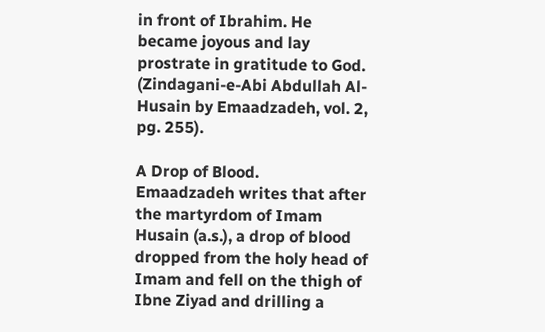in front of Ibrahim. He became joyous and lay prostrate in gratitude to God. (Zindagani-e-Abi Abdullah Al-Husain by Emaadzadeh, vol. 2, pg. 255).

A Drop of Blood.
Emaadzadeh writes that after the martyrdom of Imam Husain (a.s.), a drop of blood dropped from the holy head of Imam and fell on the thigh of Ibne Ziyad and drilling a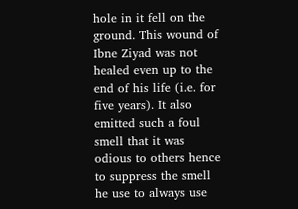hole in it fell on the ground. This wound of Ibne Ziyad was not healed even up to the end of his life (i.e. for five years). It also emitted such a foul smell that it was odious to others hence to suppress the smell he use to always use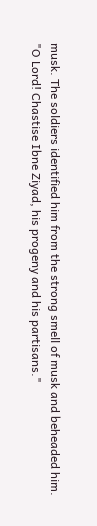musk. The soldiers identified him from the strong smell of musk and beheaded him.
"O Lord! Chastise Ibne Ziyad, his progeny and his partisans."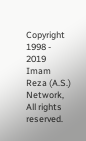Copyright 1998 - 2019 Imam Reza (A.S.) Network, All rights reserved.